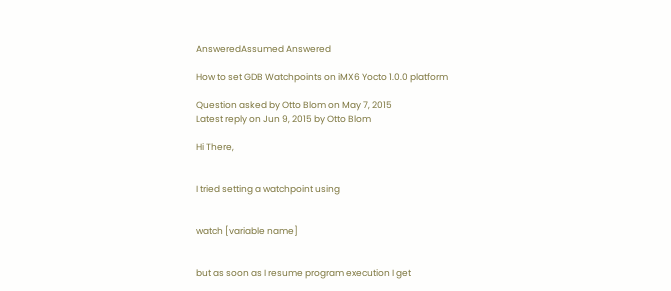AnsweredAssumed Answered

How to set GDB Watchpoints on iMX6 Yocto 1.0.0 platform

Question asked by Otto Blom on May 7, 2015
Latest reply on Jun 9, 2015 by Otto Blom

Hi There,


I tried setting a watchpoint using


watch [variable name]


but as soon as I resume program execution I get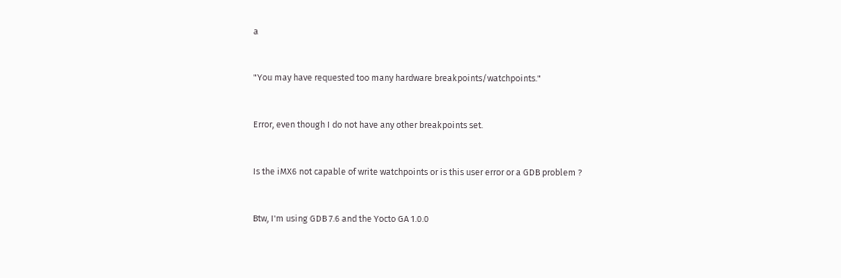a


"You may have requested too many hardware breakpoints/watchpoints."


Error, even though I do not have any other breakpoints set.


Is the iMX6 not capable of write watchpoints or is this user error or a GDB problem ?


Btw, I'm using GDB 7.6 and the Yocto GA 1.0.0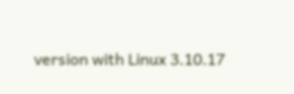version with Linux 3.10.17